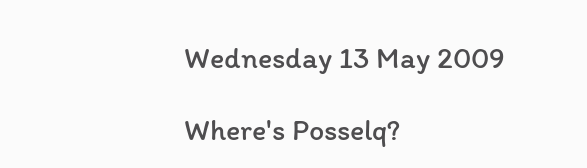Wednesday 13 May 2009

Where's Posselq?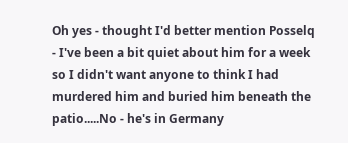Oh yes - thought I'd better mention Posselq - I've been a bit quiet about him for a week so I didn't want anyone to think I had murdered him and buried him beneath the patio.....No - he's in Germany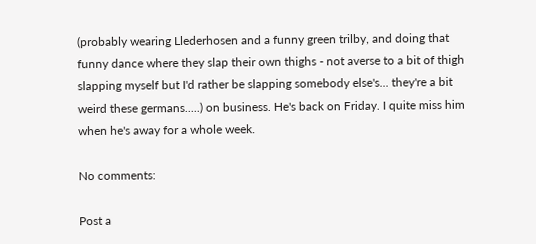(probably wearing Llederhosen and a funny green trilby, and doing that funny dance where they slap their own thighs - not averse to a bit of thigh slapping myself but I'd rather be slapping somebody else's... they're a bit weird these germans.....) on business. He's back on Friday. I quite miss him when he's away for a whole week.

No comments:

Post a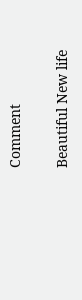Comment

Beautiful New life